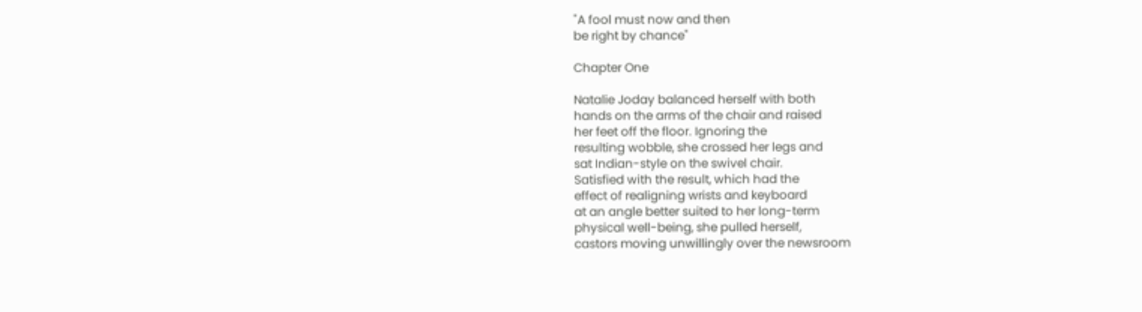"A fool must now and then
be right by chance"

Chapter One

Natalie Joday balanced herself with both
hands on the arms of the chair and raised
her feet off the floor. Ignoring the
resulting wobble, she crossed her legs and
sat Indian-style on the swivel chair.
Satisfied with the result, which had the
effect of realigning wrists and keyboard
at an angle better suited to her long-term
physical well-being, she pulled herself,
castors moving unwillingly over the newsroom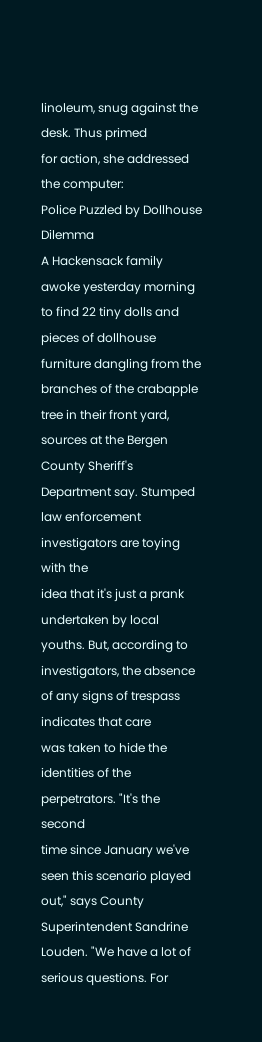linoleum, snug against the desk. Thus primed
for action, she addressed the computer:
Police Puzzled by Dollhouse Dilemma
A Hackensack family awoke yesterday morning to find 22 tiny dolls and
pieces of dollhouse furniture dangling from the branches of the crabapple
tree in their front yard, sources at the Bergen County Sheriff's
Department say. Stumped law enforcement investigators are toying with the
idea that it's just a prank undertaken by local youths. But, according to
investigators, the absence of any signs of trespass indicates that care
was taken to hide the identities of the perpetrators. "It's the second
time since January we've seen this scenario played out," says County
Superintendent Sandrine Louden. "We have a lot of serious questions. For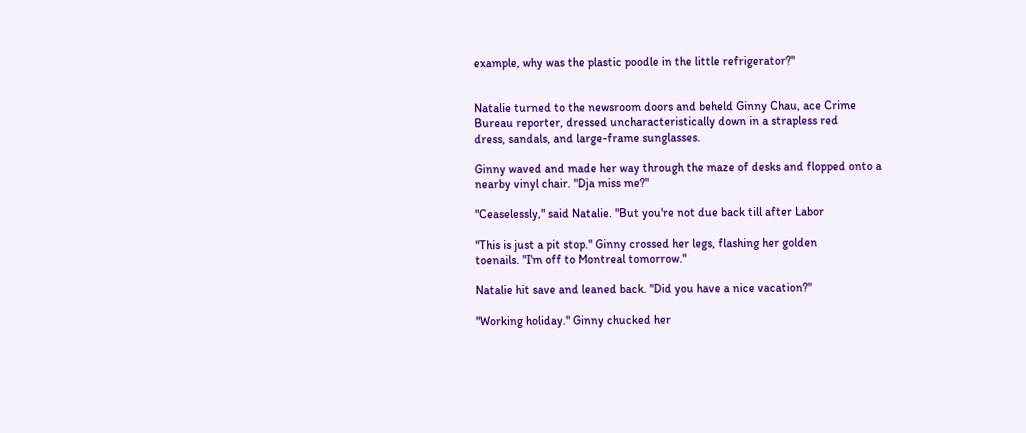example, why was the plastic poodle in the little refrigerator?"


Natalie turned to the newsroom doors and beheld Ginny Chau, ace Crime
Bureau reporter, dressed uncharacteristically down in a strapless red
dress, sandals, and large-frame sunglasses.

Ginny waved and made her way through the maze of desks and flopped onto a
nearby vinyl chair. "Dja miss me?"

"Ceaselessly," said Natalie. "But you're not due back till after Labor

"This is just a pit stop." Ginny crossed her legs, flashing her golden
toenails. "I'm off to Montreal tomorrow."

Natalie hit save and leaned back. "Did you have a nice vacation?"

"Working holiday." Ginny chucked her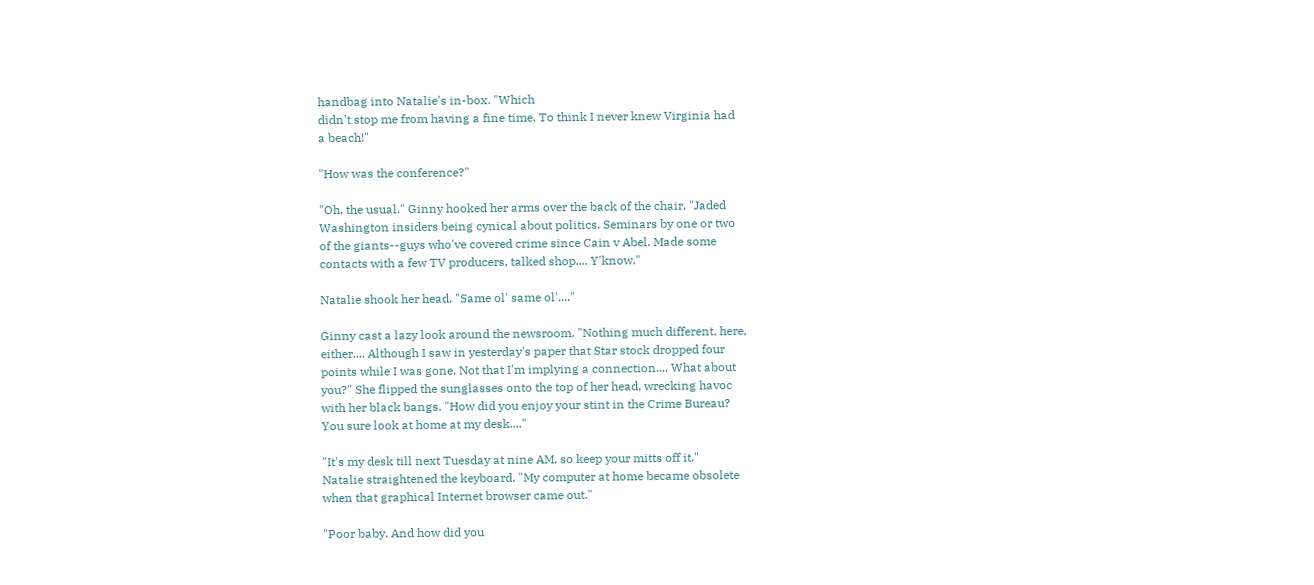handbag into Natalie's in-box. "Which
didn't stop me from having a fine time. To think I never knew Virginia had
a beach!"

"How was the conference?"

"Oh, the usual." Ginny hooked her arms over the back of the chair. "Jaded
Washington insiders being cynical about politics. Seminars by one or two
of the giants--guys who've covered crime since Cain v Abel. Made some
contacts with a few TV producers, talked shop.... Y'know."

Natalie shook her head. "Same ol' same ol'...."

Ginny cast a lazy look around the newsroom. "Nothing much different, here,
either.... Although I saw in yesterday's paper that Star stock dropped four
points while I was gone. Not that I'm implying a connection.... What about
you?" She flipped the sunglasses onto the top of her head, wrecking havoc
with her black bangs. "How did you enjoy your stint in the Crime Bureau?
You sure look at home at my desk...."

"It's my desk till next Tuesday at nine AM, so keep your mitts off it."
Natalie straightened the keyboard. "My computer at home became obsolete
when that graphical Internet browser came out."

"Poor baby. And how did you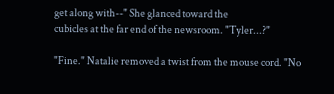get along with--" She glanced toward the
cubicles at the far end of the newsroom. "Tyler...?"

"Fine." Natalie removed a twist from the mouse cord. "No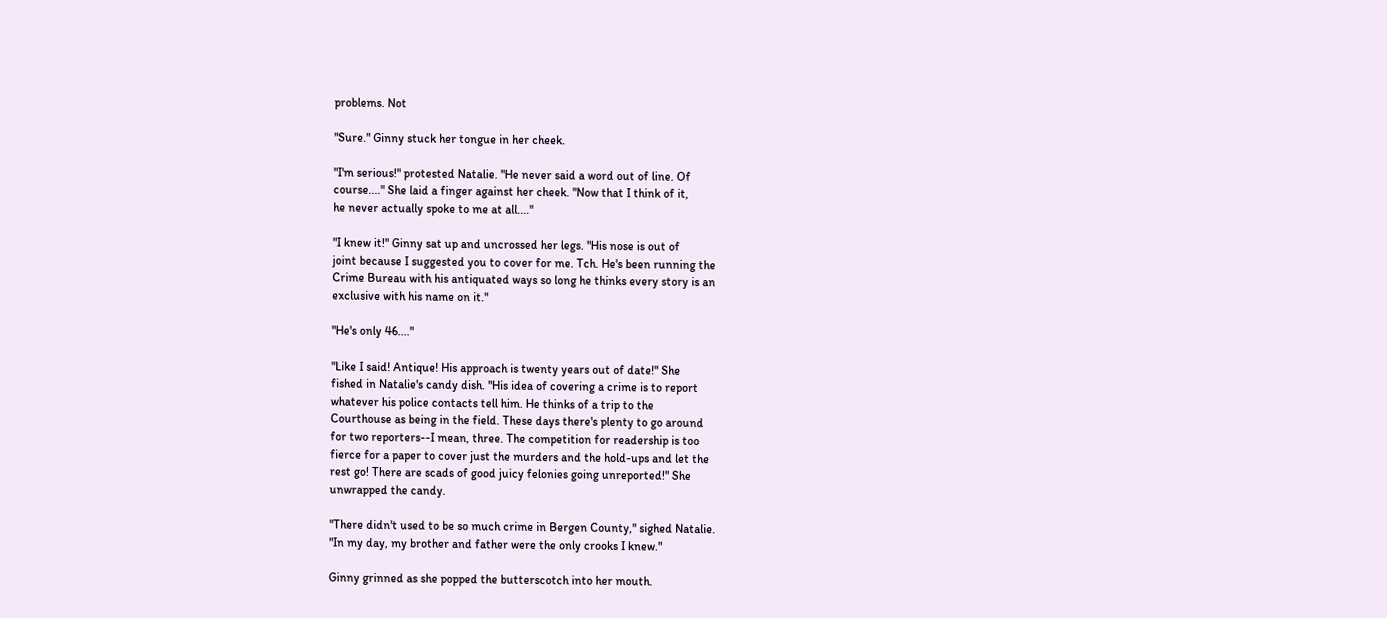problems. Not

"Sure." Ginny stuck her tongue in her cheek.

"I'm serious!" protested Natalie. "He never said a word out of line. Of
course...." She laid a finger against her cheek. "Now that I think of it,
he never actually spoke to me at all...."

"I knew it!" Ginny sat up and uncrossed her legs. "His nose is out of
joint because I suggested you to cover for me. Tch. He's been running the
Crime Bureau with his antiquated ways so long he thinks every story is an
exclusive with his name on it."

"He's only 46...."

"Like I said! Antique! His approach is twenty years out of date!" She
fished in Natalie's candy dish. "His idea of covering a crime is to report
whatever his police contacts tell him. He thinks of a trip to the
Courthouse as being in the field. These days there's plenty to go around
for two reporters--I mean, three. The competition for readership is too
fierce for a paper to cover just the murders and the hold-ups and let the
rest go! There are scads of good juicy felonies going unreported!" She
unwrapped the candy.

"There didn't used to be so much crime in Bergen County," sighed Natalie.
"In my day, my brother and father were the only crooks I knew."

Ginny grinned as she popped the butterscotch into her mouth.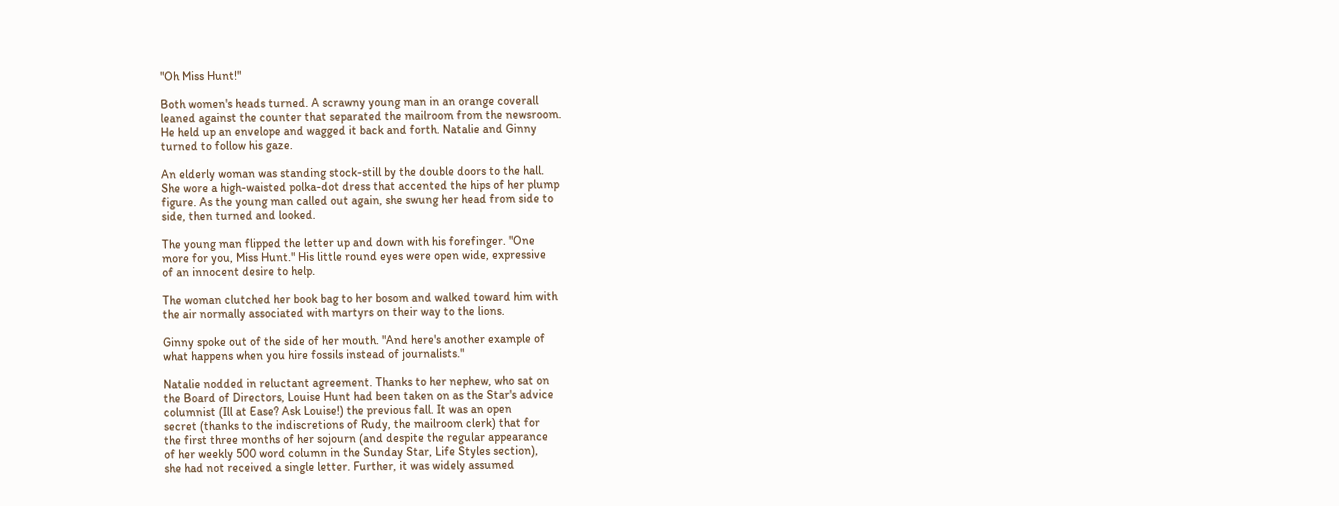"Oh Miss Hunt!"

Both women's heads turned. A scrawny young man in an orange coverall
leaned against the counter that separated the mailroom from the newsroom.
He held up an envelope and wagged it back and forth. Natalie and Ginny
turned to follow his gaze.

An elderly woman was standing stock-still by the double doors to the hall.
She wore a high-waisted polka-dot dress that accented the hips of her plump
figure. As the young man called out again, she swung her head from side to
side, then turned and looked.

The young man flipped the letter up and down with his forefinger. "One
more for you, Miss Hunt." His little round eyes were open wide, expressive
of an innocent desire to help.

The woman clutched her book bag to her bosom and walked toward him with
the air normally associated with martyrs on their way to the lions.

Ginny spoke out of the side of her mouth. "And here's another example of
what happens when you hire fossils instead of journalists."

Natalie nodded in reluctant agreement. Thanks to her nephew, who sat on
the Board of Directors, Louise Hunt had been taken on as the Star's advice
columnist (Ill at Ease? Ask Louise!) the previous fall. It was an open
secret (thanks to the indiscretions of Rudy, the mailroom clerk) that for
the first three months of her sojourn (and despite the regular appearance
of her weekly 500 word column in the Sunday Star, Life Styles section),
she had not received a single letter. Further, it was widely assumed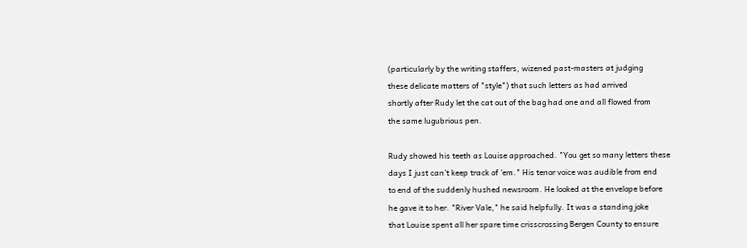(particularly by the writing staffers, wizened past-masters at judging
these delicate matters of "style") that such letters as had arrived
shortly after Rudy let the cat out of the bag had one and all flowed from
the same lugubrious pen.

Rudy showed his teeth as Louise approached. "You get so many letters these
days I just can't keep track of 'em." His tenor voice was audible from end
to end of the suddenly hushed newsroom. He looked at the envelope before
he gave it to her. "River Vale," he said helpfully. It was a standing joke
that Louise spent all her spare time crisscrossing Bergen County to ensure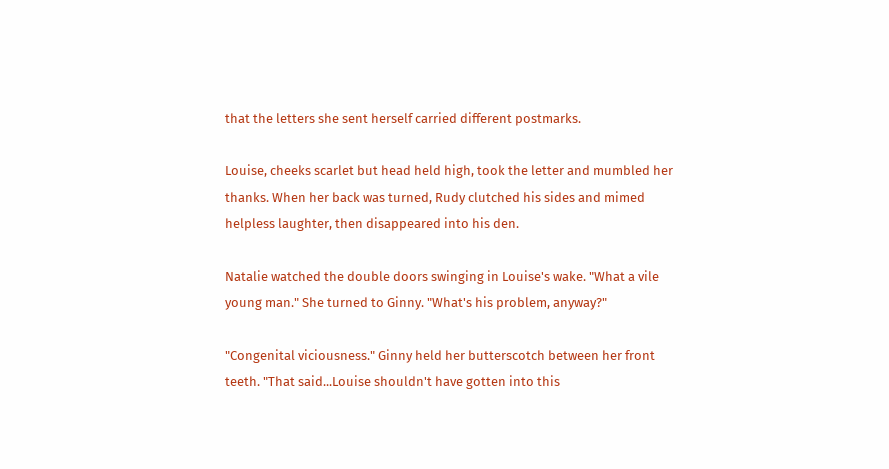that the letters she sent herself carried different postmarks.

Louise, cheeks scarlet but head held high, took the letter and mumbled her
thanks. When her back was turned, Rudy clutched his sides and mimed
helpless laughter, then disappeared into his den.

Natalie watched the double doors swinging in Louise's wake. "What a vile
young man." She turned to Ginny. "What's his problem, anyway?"

"Congenital viciousness." Ginny held her butterscotch between her front
teeth. "That said...Louise shouldn't have gotten into this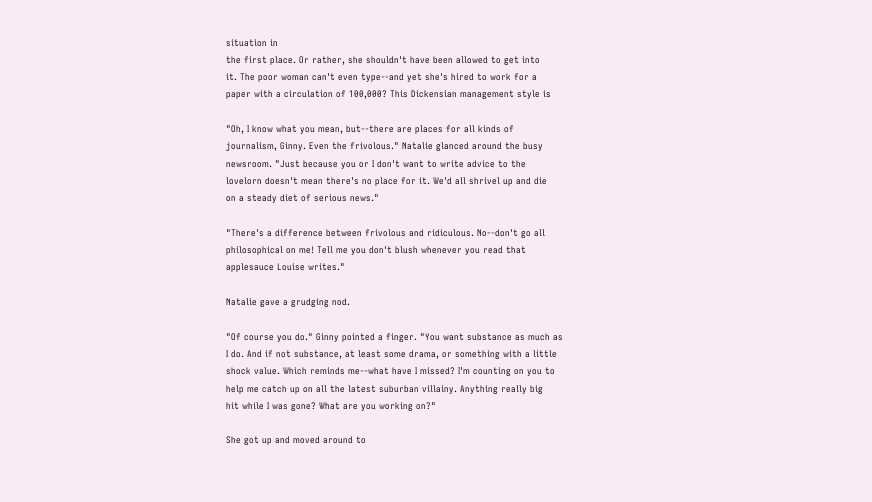situation in
the first place. Or rather, she shouldn't have been allowed to get into
it. The poor woman can't even type--and yet she's hired to work for a
paper with a circulation of 100,000? This Dickensian management style is

"Oh, I know what you mean, but--there are places for all kinds of
journalism, Ginny. Even the frivolous." Natalie glanced around the busy
newsroom. "Just because you or I don't want to write advice to the
lovelorn doesn't mean there's no place for it. We'd all shrivel up and die
on a steady diet of serious news."

"There's a difference between frivolous and ridiculous. No--don't go all
philosophical on me! Tell me you don't blush whenever you read that
applesauce Louise writes."

Natalie gave a grudging nod.

"Of course you do." Ginny pointed a finger. "You want substance as much as
I do. And if not substance, at least some drama, or something with a little
shock value. Which reminds me--what have I missed? I'm counting on you to
help me catch up on all the latest suburban villainy. Anything really big
hit while I was gone? What are you working on?"

She got up and moved around to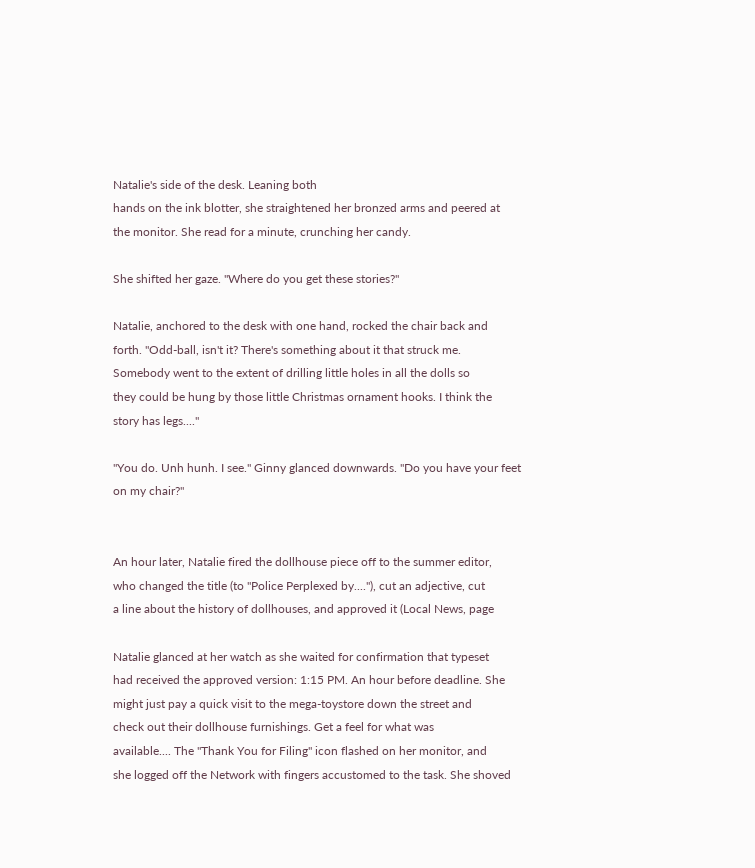Natalie's side of the desk. Leaning both
hands on the ink blotter, she straightened her bronzed arms and peered at
the monitor. She read for a minute, crunching her candy.

She shifted her gaze. "Where do you get these stories?"

Natalie, anchored to the desk with one hand, rocked the chair back and
forth. "Odd-ball, isn't it? There's something about it that struck me.
Somebody went to the extent of drilling little holes in all the dolls so
they could be hung by those little Christmas ornament hooks. I think the
story has legs...."

"You do. Unh hunh. I see." Ginny glanced downwards. "Do you have your feet
on my chair?"


An hour later, Natalie fired the dollhouse piece off to the summer editor,
who changed the title (to "Police Perplexed by...."), cut an adjective, cut
a line about the history of dollhouses, and approved it (Local News, page

Natalie glanced at her watch as she waited for confirmation that typeset
had received the approved version: 1:15 PM. An hour before deadline. She
might just pay a quick visit to the mega-toystore down the street and
check out their dollhouse furnishings. Get a feel for what was
available.... The "Thank You for Filing" icon flashed on her monitor, and
she logged off the Network with fingers accustomed to the task. She shoved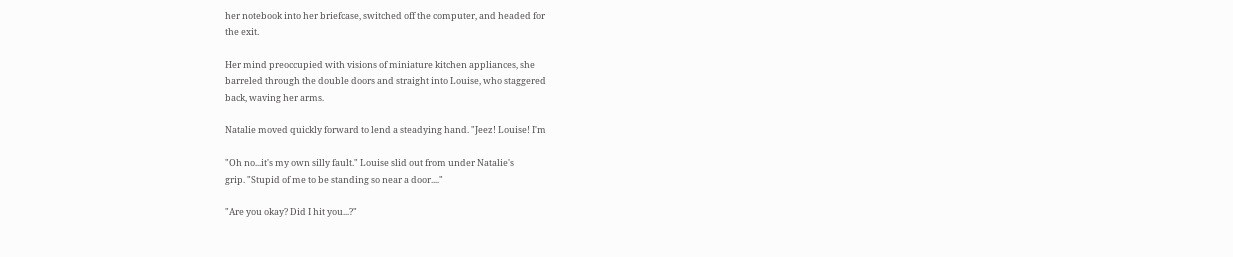her notebook into her briefcase, switched off the computer, and headed for
the exit.

Her mind preoccupied with visions of miniature kitchen appliances, she
barreled through the double doors and straight into Louise, who staggered
back, waving her arms.

Natalie moved quickly forward to lend a steadying hand. "Jeez! Louise! I'm

"Oh no...it's my own silly fault." Louise slid out from under Natalie's
grip. "Stupid of me to be standing so near a door...."

"Are you okay? Did I hit you...?"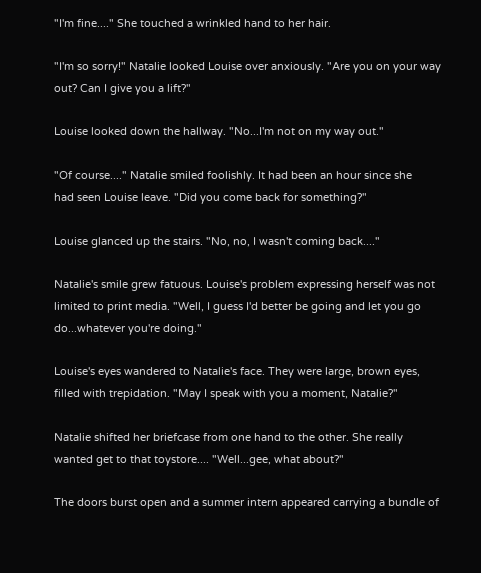"I'm fine...." She touched a wrinkled hand to her hair.

"I'm so sorry!" Natalie looked Louise over anxiously. "Are you on your way
out? Can I give you a lift?"

Louise looked down the hallway. "No...I'm not on my way out."

"Of course...." Natalie smiled foolishly. It had been an hour since she
had seen Louise leave. "Did you come back for something?"

Louise glanced up the stairs. "No, no, I wasn't coming back...."

Natalie's smile grew fatuous. Louise's problem expressing herself was not
limited to print media. "Well, I guess I'd better be going and let you go
do...whatever you're doing."

Louise's eyes wandered to Natalie's face. They were large, brown eyes,
filled with trepidation. "May I speak with you a moment, Natalie?"

Natalie shifted her briefcase from one hand to the other. She really
wanted get to that toystore.... "Well...gee, what about?"

The doors burst open and a summer intern appeared carrying a bundle of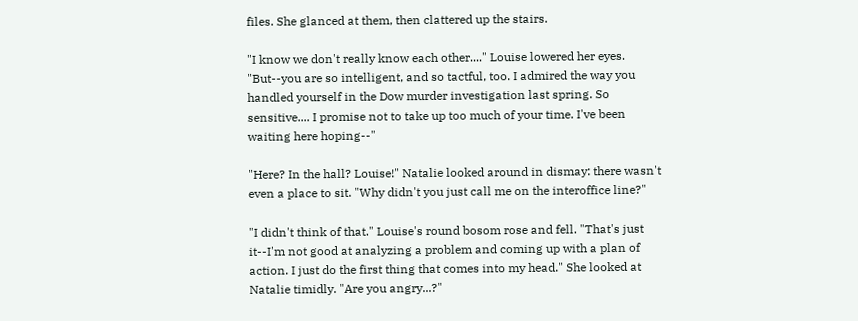files. She glanced at them, then clattered up the stairs.

"I know we don't really know each other...." Louise lowered her eyes.
"But--you are so intelligent, and so tactful, too. I admired the way you
handled yourself in the Dow murder investigation last spring. So
sensitive.... I promise not to take up too much of your time. I've been
waiting here hoping--"

"Here? In the hall? Louise!" Natalie looked around in dismay: there wasn't
even a place to sit. "Why didn't you just call me on the interoffice line?"

"I didn't think of that." Louise's round bosom rose and fell. "That's just
it--I'm not good at analyzing a problem and coming up with a plan of
action. I just do the first thing that comes into my head." She looked at
Natalie timidly. "Are you angry...?"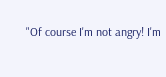"Of course I'm not angry! I'm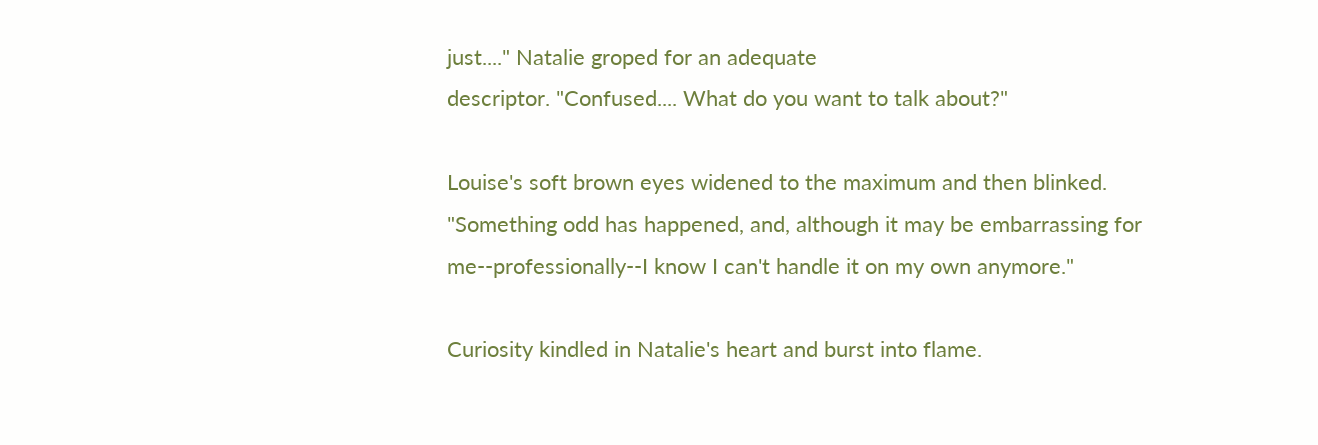just...." Natalie groped for an adequate
descriptor. "Confused.... What do you want to talk about?"

Louise's soft brown eyes widened to the maximum and then blinked.
"Something odd has happened, and, although it may be embarrassing for
me--professionally--I know I can't handle it on my own anymore."

Curiosity kindled in Natalie's heart and burst into flame.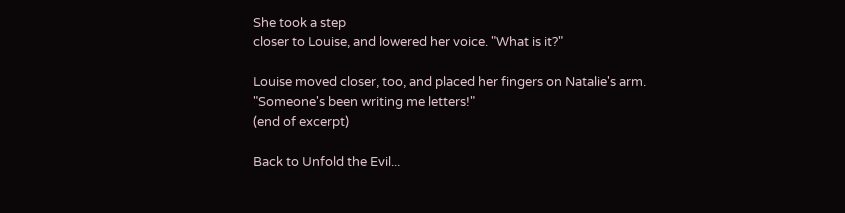She took a step
closer to Louise, and lowered her voice. "What is it?"

Louise moved closer, too, and placed her fingers on Natalie's arm.
"Someone's been writing me letters!"
(end of excerpt)

Back to Unfold the Evil...